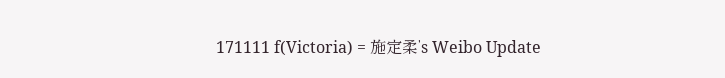171111 f(Victoria) = 施定柔’s Weibo Update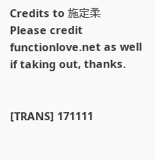Credits to 施定柔
Please credit functionlove.net as well if taking out, thanks.


[TRANS] 171111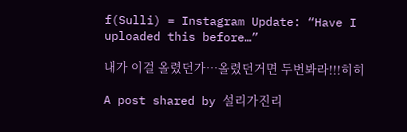f(Sulli) = Instagram Update: “Have I uploaded this before…”

내가 이걸 올렸던가…올렸던거면 두번봐라!!!히히

A post shared by 설리가진리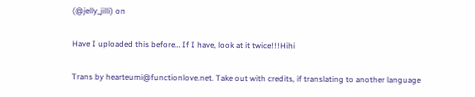(@jelly_jilli) on

Have I uploaded this before… If I have, look at it twice!!!Hihi

Trans by hearteumi@functionlove.net. Take out with credits, if translating to another language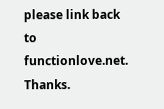please link back to functionlove.net. Thanks.